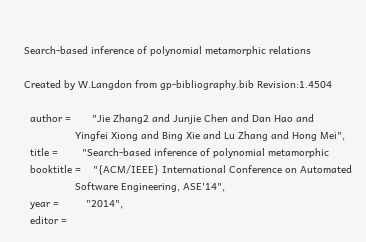Search-based inference of polynomial metamorphic relations

Created by W.Langdon from gp-bibliography.bib Revision:1.4504

  author =       "Jie Zhang2 and Junjie Chen and Dan Hao and
                 Yingfei Xiong and Bing Xie and Lu Zhang and Hong Mei",
  title =        "Search-based inference of polynomial metamorphic
  booktitle =    "{ACM/IEEE} International Conference on Automated
                 Software Engineering, ASE'14",
  year =         "2014",
  editor =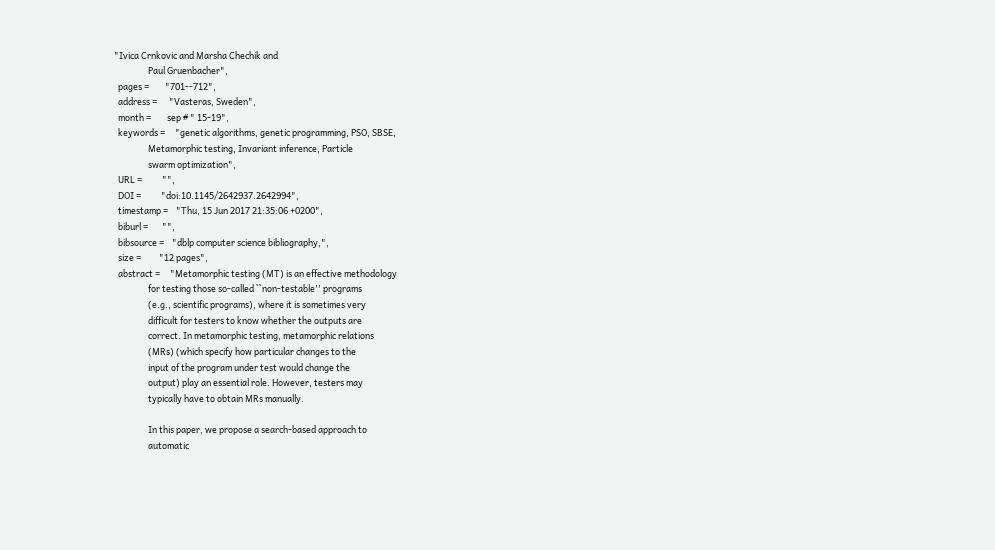"Ivica Crnkovic and Marsha Chechik and
                 Paul Gruenbacher",
  pages =        "701--712",
  address =      "Vasteras, Sweden",
  month =        sep # " 15-19",
  keywords =     "genetic algorithms, genetic programming, PSO, SBSE,
                 Metamorphic testing, Invariant inference, Particle
                 swarm optimization",
  URL =          "",
  DOI =          "doi:10.1145/2642937.2642994",
  timestamp =    "Thu, 15 Jun 2017 21:35:06 +0200",
  biburl =       "",
  bibsource =    "dblp computer science bibliography,",
  size =         "12 pages",
  abstract =     "Metamorphic testing (MT) is an effective methodology
                 for testing those so-called ``non-testable'' programs
                 (e.g., scientific programs), where it is sometimes very
                 difficult for testers to know whether the outputs are
                 correct. In metamorphic testing, metamorphic relations
                 (MRs) (which specify how particular changes to the
                 input of the program under test would change the
                 output) play an essential role. However, testers may
                 typically have to obtain MRs manually.

                 In this paper, we propose a search-based approach to
                 automatic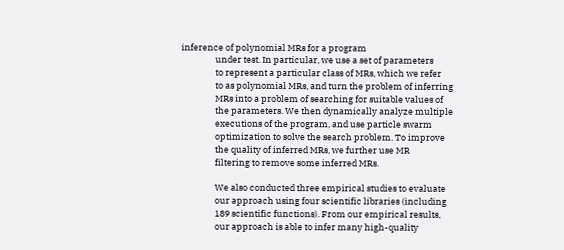inference of polynomial MRs for a program
                 under test. In particular, we use a set of parameters
                 to represent a particular class of MRs, which we refer
                 to as polynomial MRs, and turn the problem of inferring
                 MRs into a problem of searching for suitable values of
                 the parameters. We then dynamically analyze multiple
                 executions of the program, and use particle swarm
                 optimization to solve the search problem. To improve
                 the quality of inferred MRs, we further use MR
                 filtering to remove some inferred MRs.

                 We also conducted three empirical studies to evaluate
                 our approach using four scientific libraries (including
                 189 scientific functions). From our empirical results,
                 our approach is able to infer many high-quality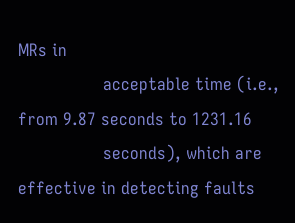MRs in
                 acceptable time (i.e., from 9.87 seconds to 1231.16
                 seconds), which are effective in detecting faults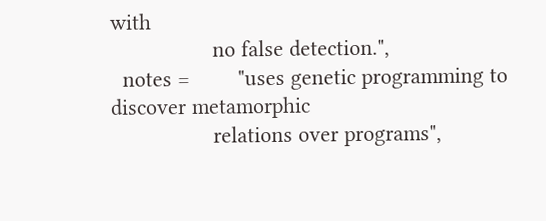with
                 no false detection.",
  notes =        "uses genetic programming to discover metamorphic
                 relations over programs",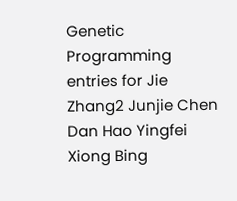Genetic Programming entries for Jie Zhang2 Junjie Chen Dan Hao Yingfei Xiong Bing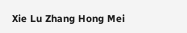Xie Lu Zhang Hong Mei